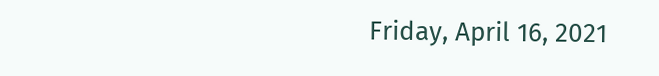Friday, April 16, 2021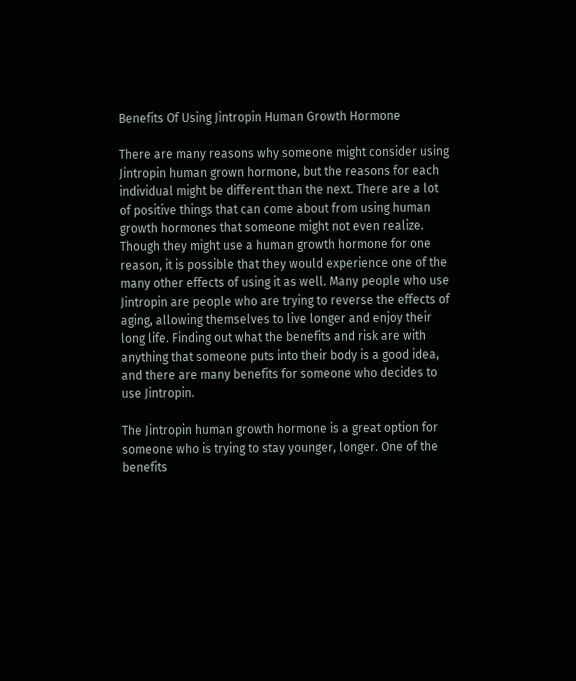Benefits Of Using Jintropin Human Growth Hormone

There are many reasons why someone might consider using Jintropin human grown hormone, but the reasons for each individual might be different than the next. There are a lot of positive things that can come about from using human growth hormones that someone might not even realize. Though they might use a human growth hormone for one reason, it is possible that they would experience one of the many other effects of using it as well. Many people who use Jintropin are people who are trying to reverse the effects of aging, allowing themselves to live longer and enjoy their long life. Finding out what the benefits and risk are with anything that someone puts into their body is a good idea, and there are many benefits for someone who decides to use Jintropin.

The Jintropin human growth hormone is a great option for someone who is trying to stay younger, longer. One of the benefits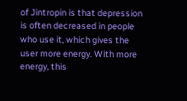of Jintropin is that depression is often decreased in people who use it, which gives the user more energy. With more energy, this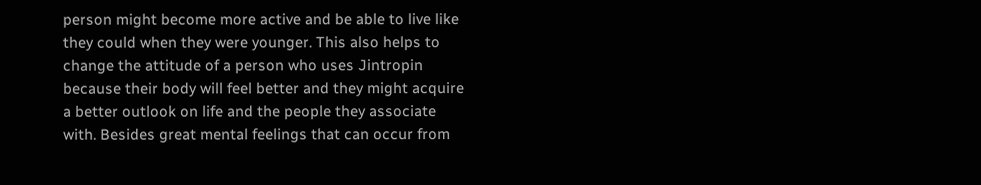person might become more active and be able to live like they could when they were younger. This also helps to change the attitude of a person who uses Jintropin because their body will feel better and they might acquire a better outlook on life and the people they associate with. Besides great mental feelings that can occur from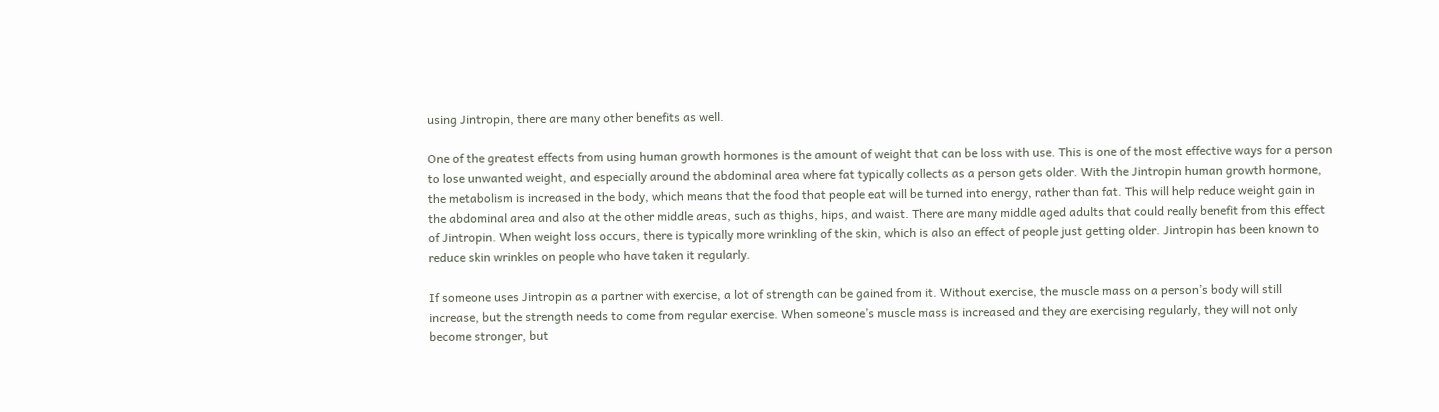using Jintropin, there are many other benefits as well.

One of the greatest effects from using human growth hormones is the amount of weight that can be loss with use. This is one of the most effective ways for a person to lose unwanted weight, and especially around the abdominal area where fat typically collects as a person gets older. With the Jintropin human growth hormone, the metabolism is increased in the body, which means that the food that people eat will be turned into energy, rather than fat. This will help reduce weight gain in the abdominal area and also at the other middle areas, such as thighs, hips, and waist. There are many middle aged adults that could really benefit from this effect of Jintropin. When weight loss occurs, there is typically more wrinkling of the skin, which is also an effect of people just getting older. Jintropin has been known to reduce skin wrinkles on people who have taken it regularly.

If someone uses Jintropin as a partner with exercise, a lot of strength can be gained from it. Without exercise, the muscle mass on a person’s body will still increase, but the strength needs to come from regular exercise. When someone’s muscle mass is increased and they are exercising regularly, they will not only become stronger, but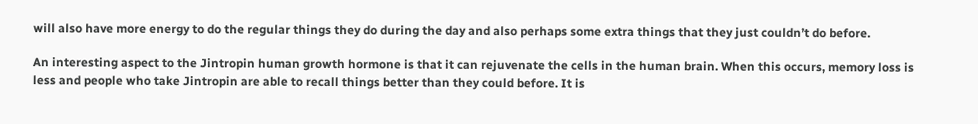will also have more energy to do the regular things they do during the day and also perhaps some extra things that they just couldn’t do before.

An interesting aspect to the Jintropin human growth hormone is that it can rejuvenate the cells in the human brain. When this occurs, memory loss is less and people who take Jintropin are able to recall things better than they could before. It is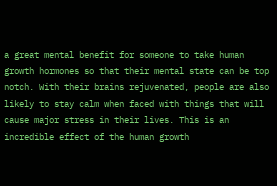a great mental benefit for someone to take human growth hormones so that their mental state can be top notch. With their brains rejuvenated, people are also likely to stay calm when faced with things that will cause major stress in their lives. This is an incredible effect of the human growth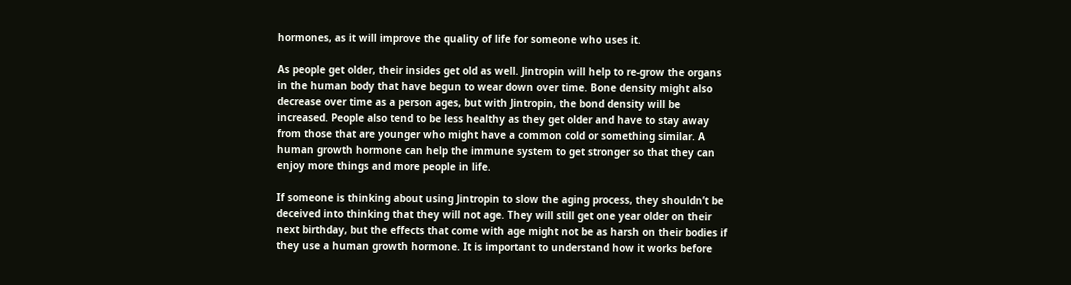hormones, as it will improve the quality of life for someone who uses it.

As people get older, their insides get old as well. Jintropin will help to re-grow the organs in the human body that have begun to wear down over time. Bone density might also decrease over time as a person ages, but with Jintropin, the bond density will be increased. People also tend to be less healthy as they get older and have to stay away from those that are younger who might have a common cold or something similar. A human growth hormone can help the immune system to get stronger so that they can enjoy more things and more people in life.

If someone is thinking about using Jintropin to slow the aging process, they shouldn’t be deceived into thinking that they will not age. They will still get one year older on their next birthday, but the effects that come with age might not be as harsh on their bodies if they use a human growth hormone. It is important to understand how it works before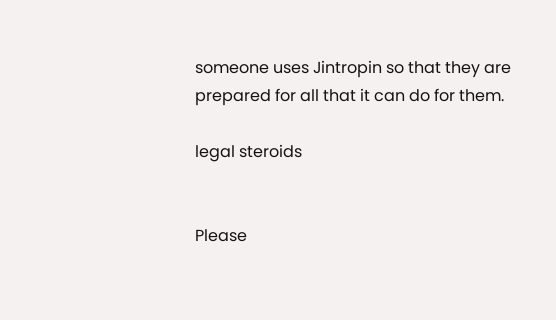someone uses Jintropin so that they are prepared for all that it can do for them.

legal steroids


Please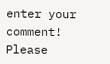enter your comment!
Please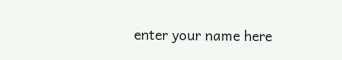enter your name here